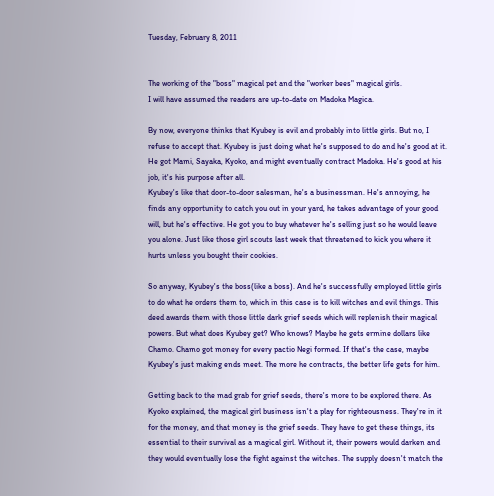Tuesday, February 8, 2011


The working of the "boss" magical pet and the "worker bees" magical girls.
I will have assumed the readers are up-to-date on Madoka Magica.

By now, everyone thinks that Kyubey is evil and probably into little girls. But no, I refuse to accept that. Kyubey is just doing what he's supposed to do and he's good at it. He got Mami, Sayaka, Kyoko, and might eventually contract Madoka. He's good at his job, it's his purpose after all.
Kyubey's like that door-to-door salesman, he's a businessman. He's annoying, he finds any opportunity to catch you out in your yard, he takes advantage of your good will, but he's effective. He got you to buy whatever he's selling just so he would leave you alone. Just like those girl scouts last week that threatened to kick you where it hurts unless you bought their cookies.

So anyway, Kyubey's the boss(like a boss). And he's successfully employed little girls to do what he orders them to, which in this case is to kill witches and evil things. This deed awards them with those little dark grief seeds which will replenish their magical powers. But what does Kyubey get? Who knows? Maybe he gets ermine dollars like Chamo. Chamo got money for every pactio Negi formed. If that's the case, maybe Kyubey's just making ends meet. The more he contracts, the better life gets for him.

Getting back to the mad grab for grief seeds, there's more to be explored there. As Kyoko explained, the magical girl business isn't a play for righteousness. They're in it for the money, and that money is the grief seeds. They have to get these things, its essential to their survival as a magical girl. Without it, their powers would darken and they would eventually lose the fight against the witches. The supply doesn't match the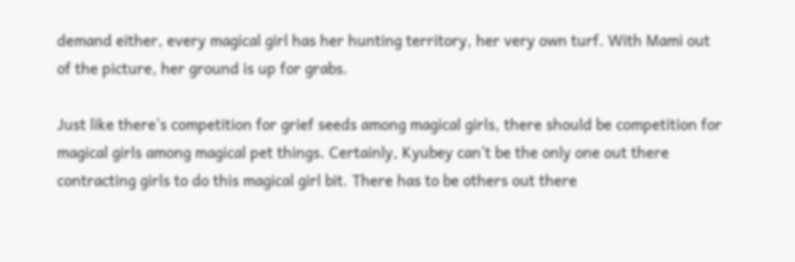demand either, every magical girl has her hunting territory, her very own turf. With Mami out of the picture, her ground is up for grabs.

Just like there's competition for grief seeds among magical girls, there should be competition for magical girls among magical pet things. Certainly, Kyubey can't be the only one out there contracting girls to do this magical girl bit. There has to be others out there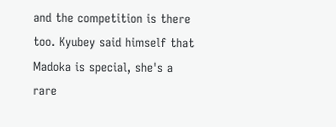and the competition is there too. Kyubey said himself that Madoka is special, she's a rare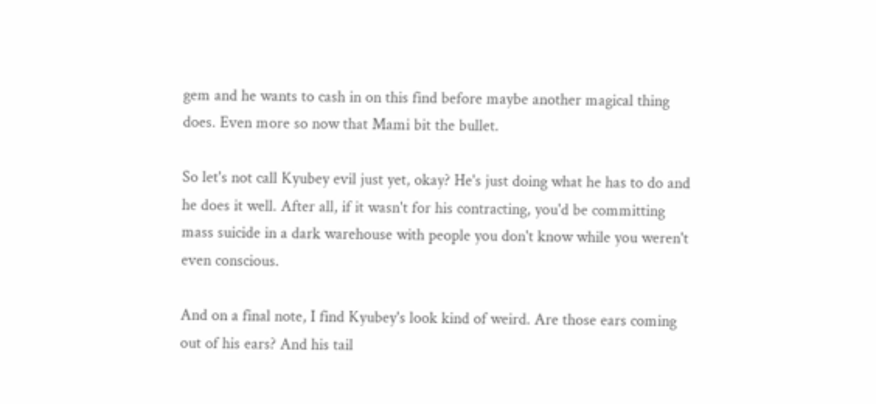gem and he wants to cash in on this find before maybe another magical thing does. Even more so now that Mami bit the bullet.

So let's not call Kyubey evil just yet, okay? He's just doing what he has to do and he does it well. After all, if it wasn't for his contracting, you'd be committing mass suicide in a dark warehouse with people you don't know while you weren't even conscious.

And on a final note, I find Kyubey's look kind of weird. Are those ears coming out of his ears? And his tail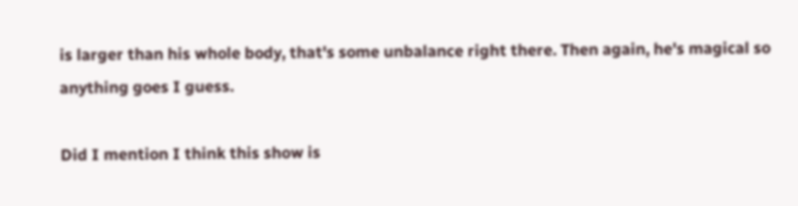is larger than his whole body, that's some unbalance right there. Then again, he's magical so anything goes I guess.

Did I mention I think this show is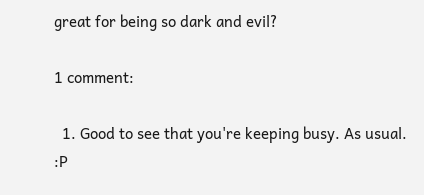great for being so dark and evil?

1 comment:

  1. Good to see that you're keeping busy. As usual. :P